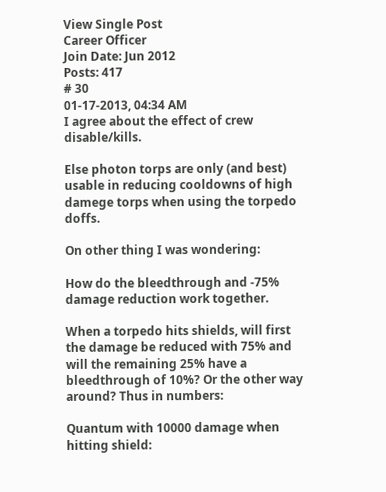View Single Post
Career Officer
Join Date: Jun 2012
Posts: 417
# 30
01-17-2013, 04:34 AM
I agree about the effect of crew disable/kills.

Else photon torps are only (and best) usable in reducing cooldowns of high damege torps when using the torpedo doffs.

On other thing I was wondering:

How do the bleedthrough and -75% damage reduction work together.

When a torpedo hits shields, will first the damage be reduced with 75% and will the remaining 25% have a bleedthrough of 10%? Or the other way around? Thus in numbers:

Quantum with 10000 damage when hitting shield: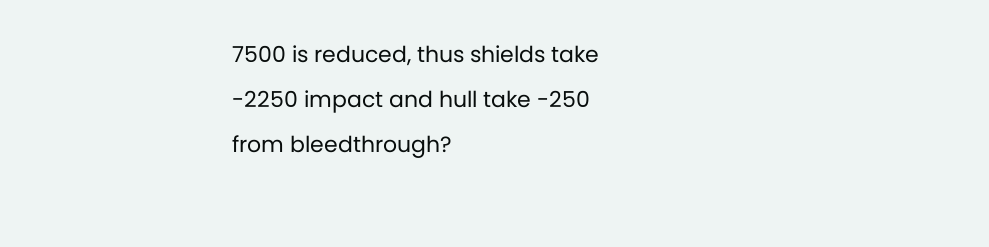7500 is reduced, thus shields take -2250 impact and hull take -250 from bleedthrough?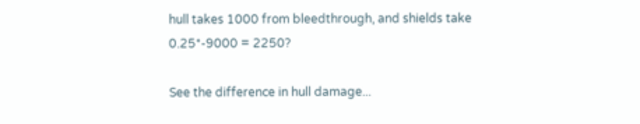hull takes 1000 from bleedthrough, and shields take 0.25*-9000 = 2250?

See the difference in hull damage...